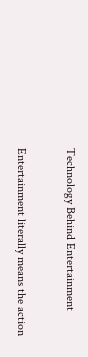Technology Behind Entertainment

Entertainment literally means the action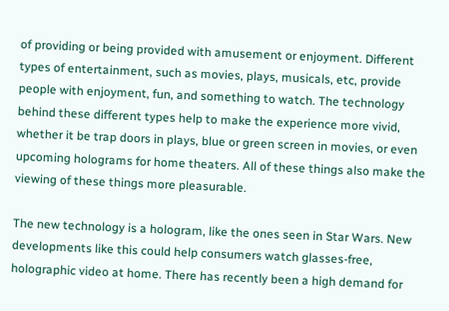of providing or being provided with amusement or enjoyment. Different types of entertainment, such as movies, plays, musicals, etc, provide people with enjoyment, fun, and something to watch. The technology behind these different types help to make the experience more vivid, whether it be trap doors in plays, blue or green screen in movies, or even upcoming holograms for home theaters. All of these things also make the viewing of these things more pleasurable.

The new technology is a hologram, like the ones seen in Star Wars. New developments like this could help consumers watch glasses-free, holographic video at home. There has recently been a high demand for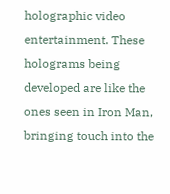holographic video entertainment. These holograms being developed are like the ones seen in Iron Man, bringing touch into the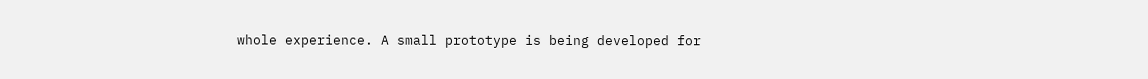whole experience. A small prototype is being developed for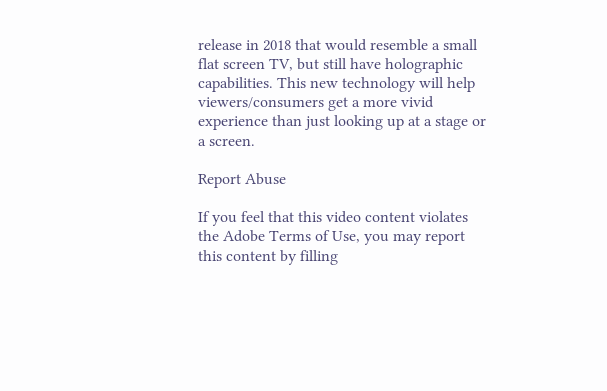release in 2018 that would resemble a small flat screen TV, but still have holographic capabilities. This new technology will help viewers/consumers get a more vivid experience than just looking up at a stage or a screen.

Report Abuse

If you feel that this video content violates the Adobe Terms of Use, you may report this content by filling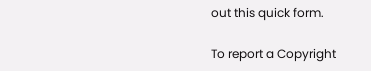out this quick form.

To report a Copyright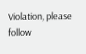Violation, please follow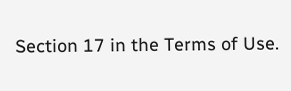Section 17 in the Terms of Use.